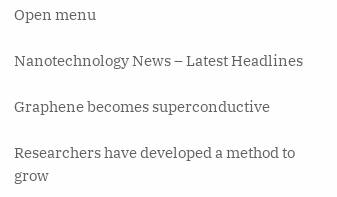Open menu

Nanotechnology News – Latest Headlines

Graphene becomes superconductive

Researchers have developed a method to grow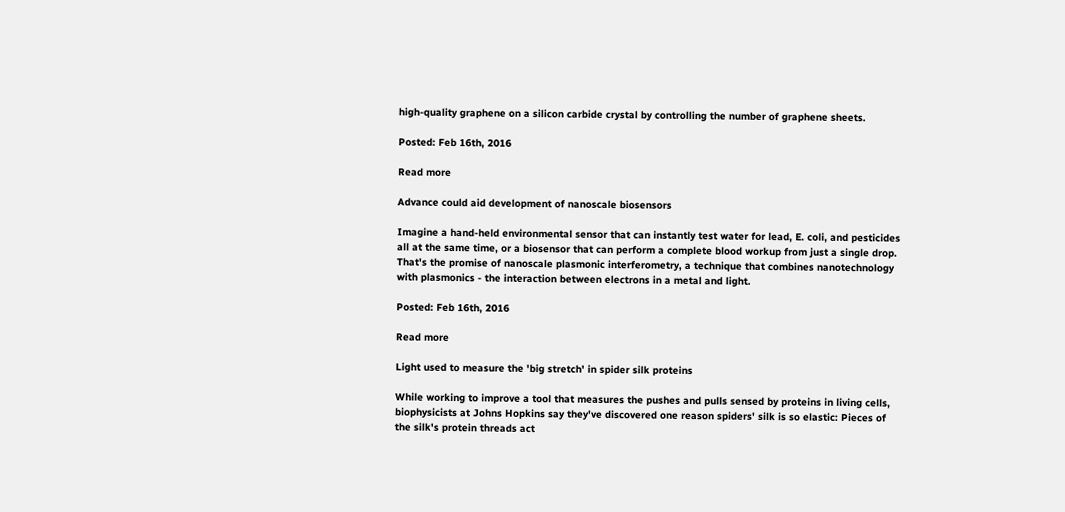high-quality graphene on a silicon carbide crystal by controlling the number of graphene sheets.

Posted: Feb 16th, 2016

Read more

Advance could aid development of nanoscale biosensors

Imagine a hand-held environmental sensor that can instantly test water for lead, E. coli, and pesticides all at the same time, or a biosensor that can perform a complete blood workup from just a single drop. That's the promise of nanoscale plasmonic interferometry, a technique that combines nanotechnology with plasmonics - the interaction between electrons in a metal and light.

Posted: Feb 16th, 2016

Read more

Light used to measure the 'big stretch' in spider silk proteins

While working to improve a tool that measures the pushes and pulls sensed by proteins in living cells, biophysicists at Johns Hopkins say they've discovered one reason spiders' silk is so elastic: Pieces of the silk's protein threads act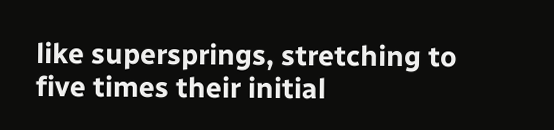like supersprings, stretching to five times their initial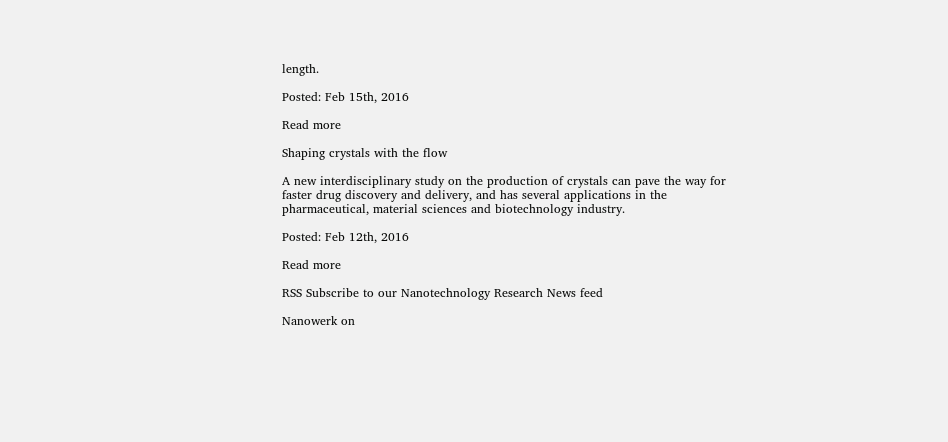length.

Posted: Feb 15th, 2016

Read more

Shaping crystals with the flow

A new interdisciplinary study on the production of crystals can pave the way for faster drug discovery and delivery, and has several applications in the pharmaceutical, material sciences and biotechnology industry.

Posted: Feb 12th, 2016

Read more

RSS Subscribe to our Nanotechnology Research News feed

Nanowerk on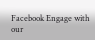Facebook Engage with our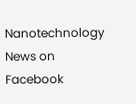Nanotechnology News on Facebook